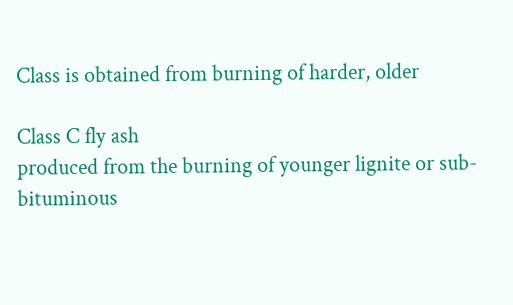Class is obtained from burning of harder, older

Class C fly ash
produced from the burning of younger lignite or sub-bituminous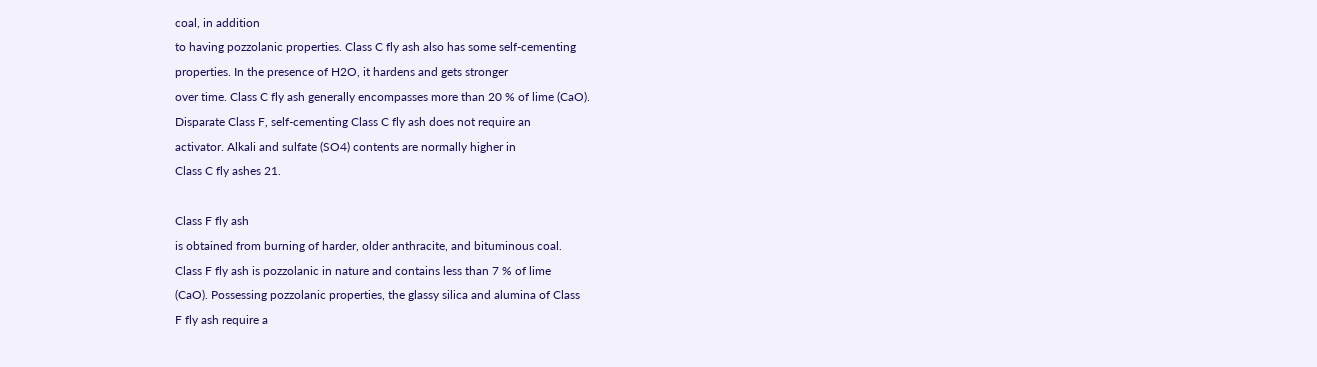coal, in addition
to having pozzolanic properties. Class C fly ash also has some self-cementing
properties. In the presence of H2O, it hardens and gets stronger
over time. Class C fly ash generally encompasses more than 20 % of lime (CaO).
Disparate Class F, self-cementing Class C fly ash does not require an
activator. Alkali and sulfate (SO4) contents are normally higher in
Class C fly ashes 21.

Class F fly ash
is obtained from burning of harder, older anthracite, and bituminous coal.
Class F fly ash is pozzolanic in nature and contains less than 7 % of lime
(CaO). Possessing pozzolanic properties, the glassy silica and alumina of Class
F fly ash require a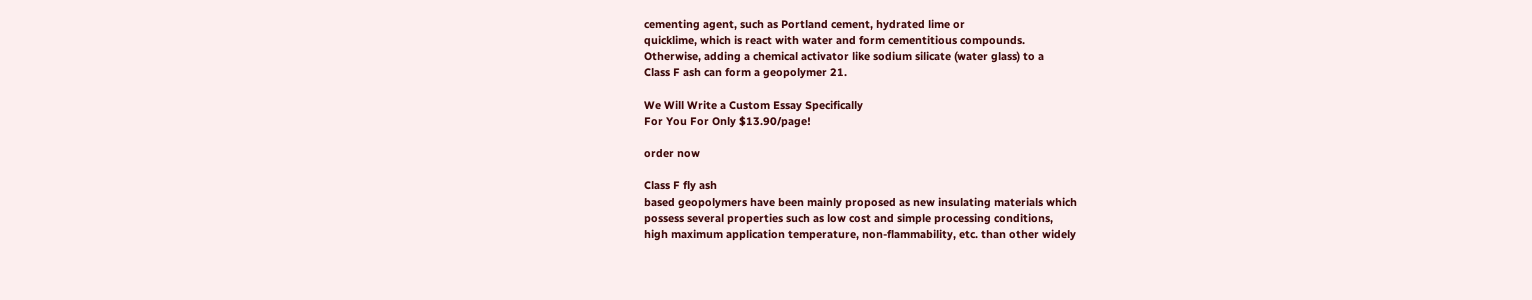cementing agent, such as Portland cement, hydrated lime or
quicklime, which is react with water and form cementitious compounds.
Otherwise, adding a chemical activator like sodium silicate (water glass) to a
Class F ash can form a geopolymer 21.

We Will Write a Custom Essay Specifically
For You For Only $13.90/page!

order now

Class F fly ash
based geopolymers have been mainly proposed as new insulating materials which
possess several properties such as low cost and simple processing conditions,
high maximum application temperature, non-flammability, etc. than other widely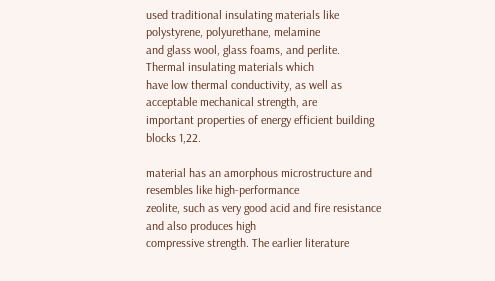used traditional insulating materials like polystyrene, polyurethane, melamine
and glass wool, glass foams, and perlite. Thermal insulating materials which
have low thermal conductivity, as well as acceptable mechanical strength, are
important properties of energy efficient building blocks 1,22.

material has an amorphous microstructure and resembles like high-performance
zeolite, such as very good acid and fire resistance and also produces high
compressive strength. The earlier literature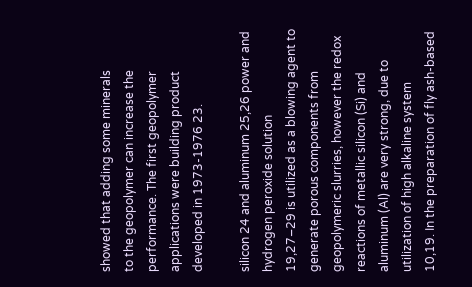showed that adding some minerals
to the geopolymer can increase the performance. The first geopolymer
applications were building product developed in 1973-1976 23.

silicon 24 and aluminum 25,26 power and hydrogen peroxide solution
19,27–29 is utilized as a blowing agent to generate porous components from
geopolymeric slurries, however the redox reactions of metallic silicon (Si) and
aluminum (Al) are very strong, due to utilization of high alkaline system
10,19. In the preparation of fly ash-based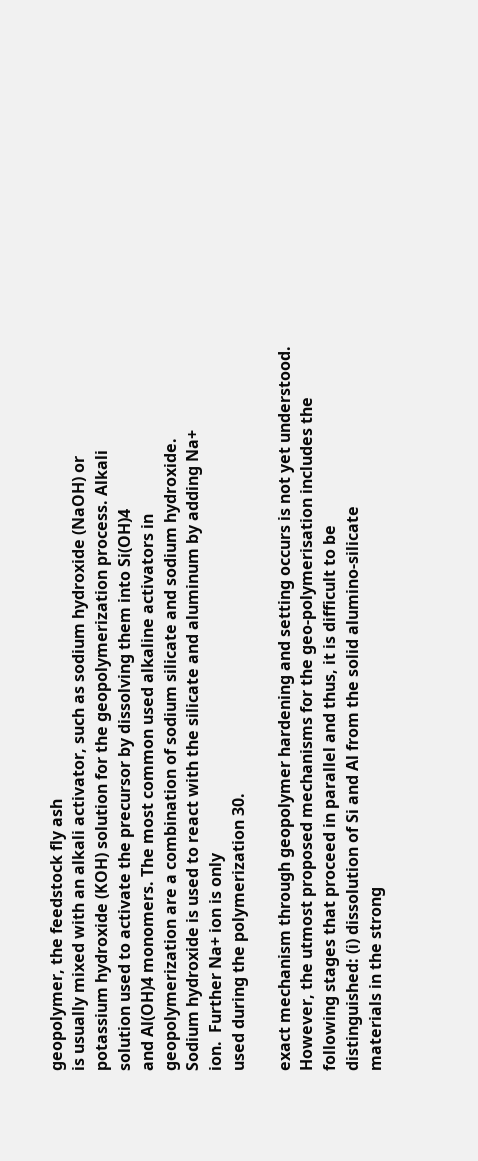geopolymer, the feedstock fly ash
is usually mixed with an alkali activator, such as sodium hydroxide (NaOH) or
potassium hydroxide (KOH) solution for the geopolymerization process. Alkali
solution used to activate the precursor by dissolving them into Si(OH)4
and Al(OH)4 monomers. The most common used alkaline activators in
geopolymerization are a combination of sodium silicate and sodium hydroxide.
Sodium hydroxide is used to react with the silicate and aluminum by adding Na+
ion.  Further Na+ ion is only
used during the polymerization 30.

exact mechanism through geopolymer hardening and setting occurs is not yet understood.
However, the utmost proposed mechanisms for the geo-polymerisation includes the
following stages that proceed in parallel and thus, it is difficult to be
distinguished: (i) dissolution of Si and Al from the solid alumino-silicate
materials in the strong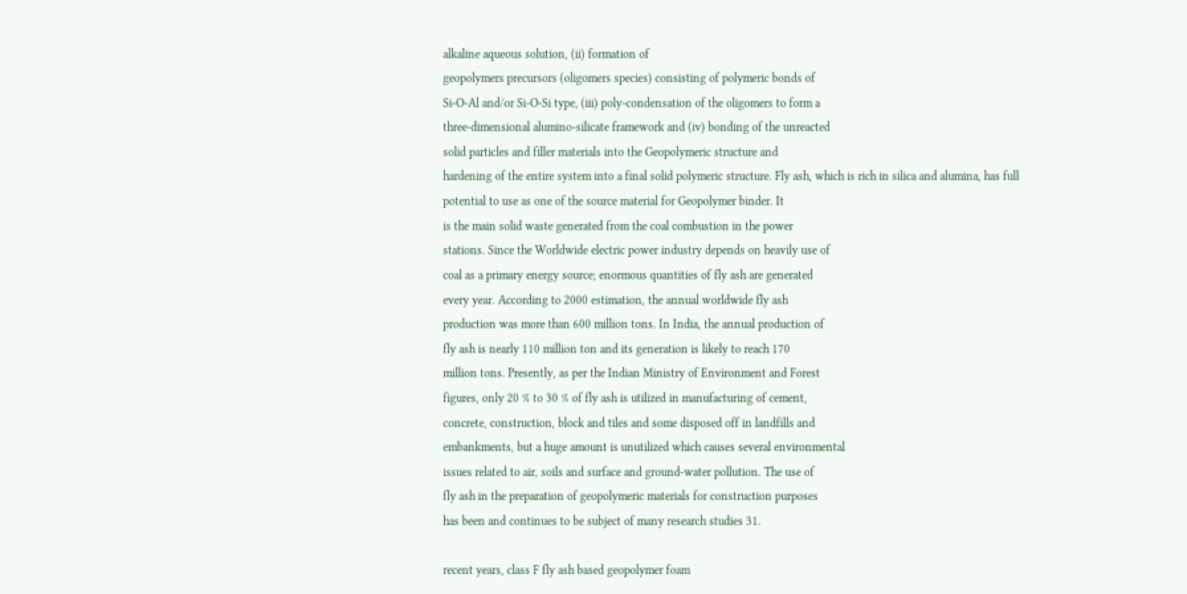alkaline aqueous solution, (ii) formation of
geopolymers precursors (oligomers species) consisting of polymeric bonds of
Si-O-Al and/or Si-O-Si type, (iii) poly-condensation of the oligomers to form a
three-dimensional alumino-silicate framework and (iv) bonding of the unreacted
solid particles and filler materials into the Geopolymeric structure and
hardening of the entire system into a final solid polymeric structure. Fly ash, which is rich in silica and alumina, has full
potential to use as one of the source material for Geopolymer binder. It
is the main solid waste generated from the coal combustion in the power
stations. Since the Worldwide electric power industry depends on heavily use of
coal as a primary energy source; enormous quantities of fly ash are generated
every year. According to 2000 estimation, the annual worldwide fly ash
production was more than 600 million tons. In India, the annual production of
fly ash is nearly 110 million ton and its generation is likely to reach 170
million tons. Presently, as per the Indian Ministry of Environment and Forest
figures, only 20 % to 30 % of fly ash is utilized in manufacturing of cement,
concrete, construction, block and tiles and some disposed off in landfills and
embankments, but a huge amount is unutilized which causes several environmental
issues related to air, soils and surface and ground-water pollution. The use of
fly ash in the preparation of geopolymeric materials for construction purposes
has been and continues to be subject of many research studies 31.

recent years, class F fly ash based geopolymer foam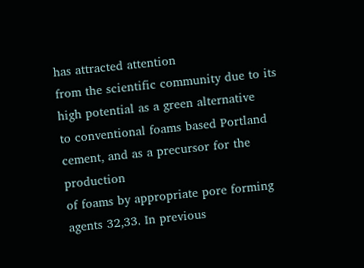has attracted attention
from the scientific community due to its high potential as a green alternative
to conventional foams based Portland cement, and as a precursor for the production
of foams by appropriate pore forming agents 32,33. In previous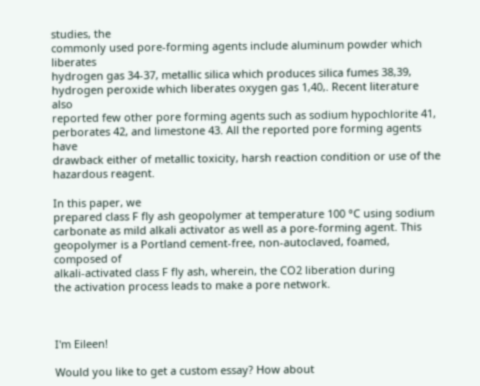studies, the
commonly used pore-forming agents include aluminum powder which liberates
hydrogen gas 34-37, metallic silica which produces silica fumes 38,39,
hydrogen peroxide which liberates oxygen gas 1,40,. Recent literature also
reported few other pore forming agents such as sodium hypochlorite 41,
perborates 42, and limestone 43. All the reported pore forming agents have
drawback either of metallic toxicity, harsh reaction condition or use of the
hazardous reagent.

In this paper, we
prepared class F fly ash geopolymer at temperature 100 °C using sodium
carbonate as mild alkali activator as well as a pore-forming agent. This
geopolymer is a Portland cement-free, non-autoclaved, foamed, composed of
alkali-activated class F fly ash, wherein, the CO2 liberation during
the activation process leads to make a pore network.



I'm Eileen!

Would you like to get a custom essay? How about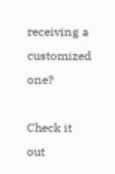receiving a customized one?

Check it out